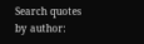Search quotes by author: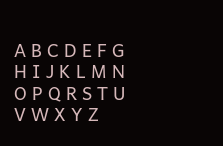A B C D E F G H I J K L M N O P Q R S T U V W X Y Z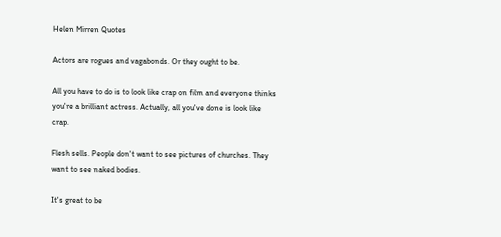Helen Mirren Quotes

Actors are rogues and vagabonds. Or they ought to be.

All you have to do is to look like crap on film and everyone thinks you're a brilliant actress. Actually, all you've done is look like crap.

Flesh sells. People don't want to see pictures of churches. They want to see naked bodies.

It's great to be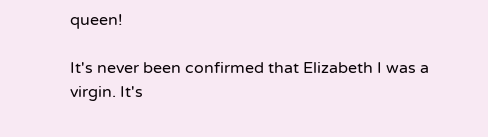queen!

It's never been confirmed that Elizabeth I was a virgin. It's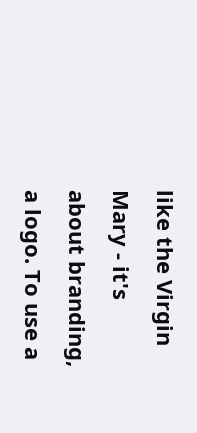like the Virgin Mary - it's about branding, a logo. To use a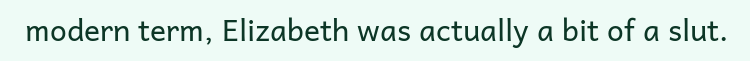modern term, Elizabeth was actually a bit of a slut.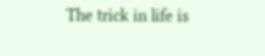The trick in life is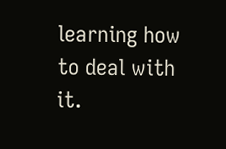learning how to deal with it.